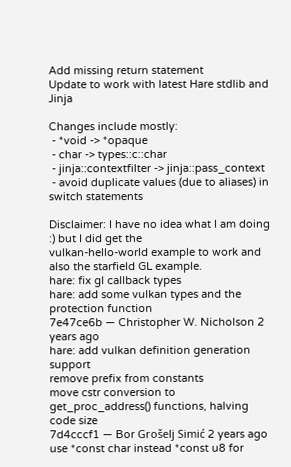Add missing return statement
Update to work with latest Hare stdlib and Jinja

Changes include mostly:
 - *void -> *opaque
 - char -> types::c::char
 - jinja::contextfilter -> jinja::pass_context
 - avoid duplicate values (due to aliases) in switch statements

Disclaimer: I have no idea what I am doing :) but I did get the
vulkan-hello-world example to work and also the starfield GL example.
hare: fix gl callback types
hare: add some vulkan types and the protection function
7e47ce6b — Christopher W. Nicholson 2 years ago
hare: add vulkan definition generation support
remove prefix from constants
move cstr conversion to get_proc_address() functions, halving code size
7d4cccf1 — Bor Grošelj Simić 2 years ago
use *const char instead *const u8 for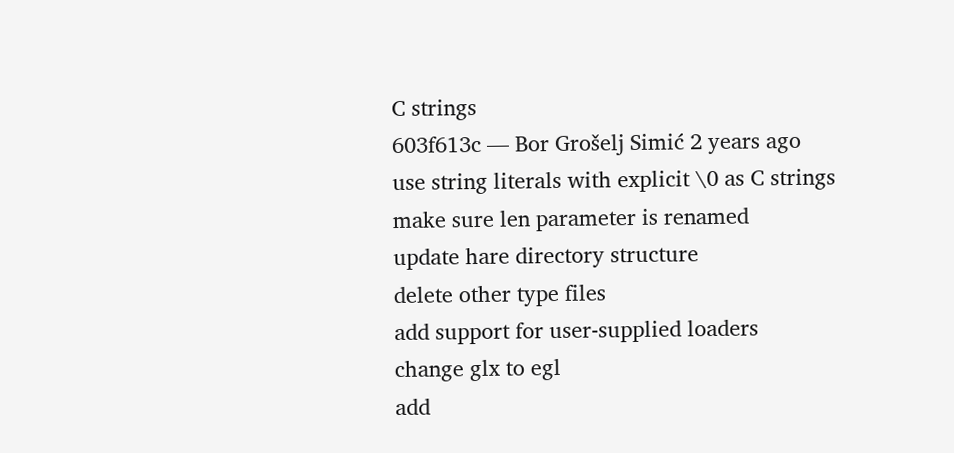C strings
603f613c — Bor Grošelj Simić 2 years ago
use string literals with explicit \0 as C strings
make sure len parameter is renamed
update hare directory structure
delete other type files
add support for user-supplied loaders
change glx to egl
add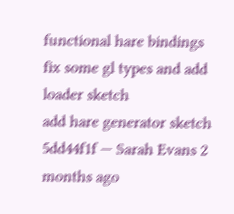functional hare bindings
fix some gl types and add loader sketch
add hare generator sketch
5dd44f1f — Sarah Evans 2 months ago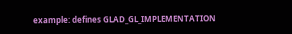example: defines GLAD_GL_IMPLEMENTATION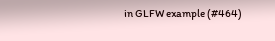in GLFW example (#464)